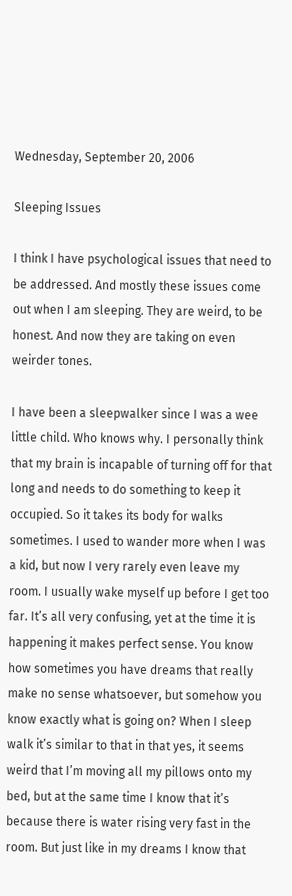Wednesday, September 20, 2006

Sleeping Issues

I think I have psychological issues that need to be addressed. And mostly these issues come out when I am sleeping. They are weird, to be honest. And now they are taking on even weirder tones.

I have been a sleepwalker since I was a wee little child. Who knows why. I personally think that my brain is incapable of turning off for that long and needs to do something to keep it occupied. So it takes its body for walks sometimes. I used to wander more when I was a kid, but now I very rarely even leave my room. I usually wake myself up before I get too far. It’s all very confusing, yet at the time it is happening it makes perfect sense. You know how sometimes you have dreams that really make no sense whatsoever, but somehow you know exactly what is going on? When I sleep walk it’s similar to that in that yes, it seems weird that I’m moving all my pillows onto my bed, but at the same time I know that it’s because there is water rising very fast in the room. But just like in my dreams I know that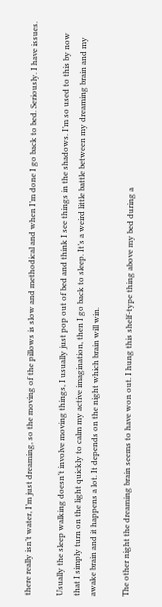there really isn’t water, I’m just dreaming, so the moving of the pillows is slow and methodical and when I’m done I go back to bed. Seriously. I have issues.

Usually the sleep walking doesn’t involve moving things, I usually just pop out of bed and think I see things in the shadows. I’m so used to this by now that I simply turn on the light quickly to calm my active imagination, then I go back to sleep. It’s a weird little battle between my dreaming brain and my awake brain and it happens a lot. It depends on the night which brain will win.

The other night the dreaming brain seems to have won out. I hung this shelf-type thing above my bed during a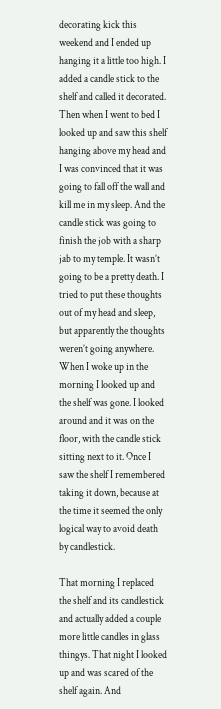decorating kick this weekend and I ended up hanging it a little too high. I added a candle stick to the shelf and called it decorated. Then when I went to bed I looked up and saw this shelf hanging above my head and I was convinced that it was going to fall off the wall and kill me in my sleep. And the candle stick was going to finish the job with a sharp jab to my temple. It wasn’t going to be a pretty death. I tried to put these thoughts out of my head and sleep, but apparently the thoughts weren’t going anywhere. When I woke up in the morning I looked up and the shelf was gone. I looked around and it was on the floor, with the candle stick sitting next to it. Once I saw the shelf I remembered taking it down, because at the time it seemed the only logical way to avoid death by candlestick.

That morning I replaced the shelf and its candlestick and actually added a couple more little candles in glass thingys. That night I looked up and was scared of the shelf again. And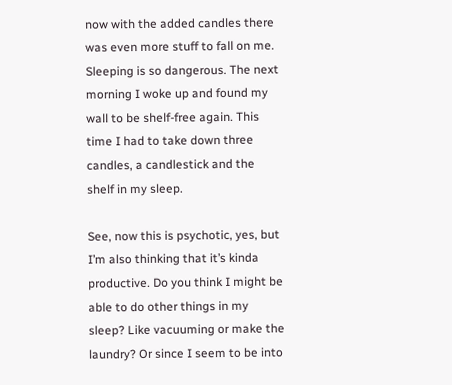now with the added candles there was even more stuff to fall on me. Sleeping is so dangerous. The next morning I woke up and found my wall to be shelf-free again. This time I had to take down three candles, a candlestick and the shelf in my sleep.

See, now this is psychotic, yes, but I’m also thinking that it’s kinda productive. Do you think I might be able to do other things in my sleep? Like vacuuming or make the laundry? Or since I seem to be into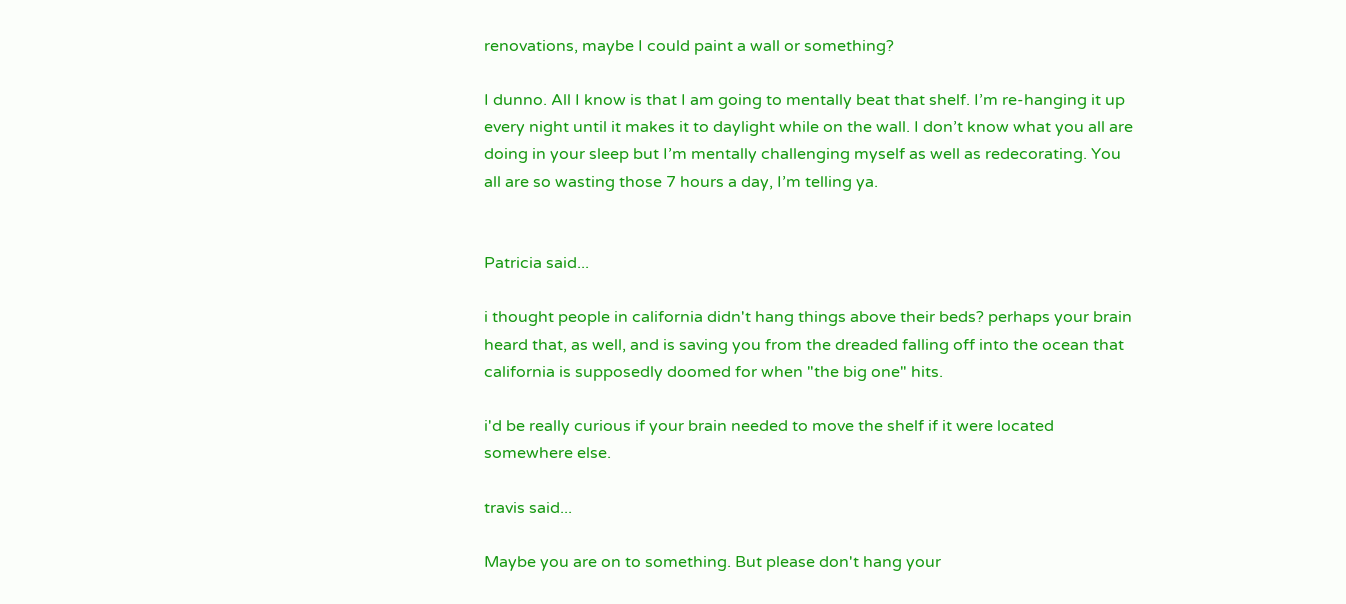renovations, maybe I could paint a wall or something?

I dunno. All I know is that I am going to mentally beat that shelf. I’m re-hanging it up every night until it makes it to daylight while on the wall. I don’t know what you all are doing in your sleep but I’m mentally challenging myself as well as redecorating. You all are so wasting those 7 hours a day, I’m telling ya.


Patricia said...

i thought people in california didn't hang things above their beds? perhaps your brain heard that, as well, and is saving you from the dreaded falling off into the ocean that california is supposedly doomed for when "the big one" hits.

i'd be really curious if your brain needed to move the shelf if it were located somewhere else.

travis said...

Maybe you are on to something. But please don't hang your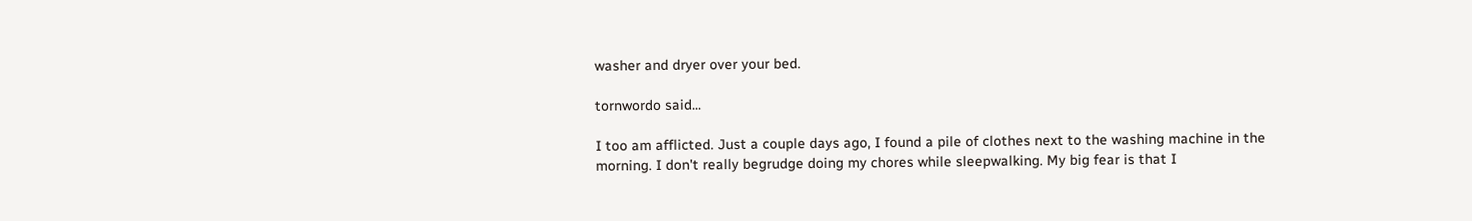washer and dryer over your bed.

tornwordo said...

I too am afflicted. Just a couple days ago, I found a pile of clothes next to the washing machine in the morning. I don't really begrudge doing my chores while sleepwalking. My big fear is that I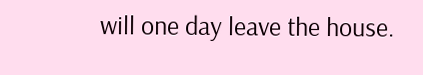will one day leave the house.